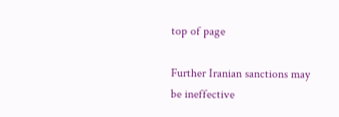top of page

Further Iranian sanctions may be ineffective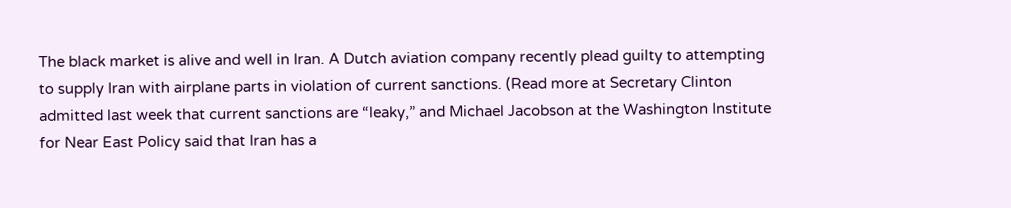The black market is alive and well in Iran. A Dutch aviation company recently plead guilty to attempting to supply Iran with airplane parts in violation of current sanctions. (Read more at Secretary Clinton admitted last week that current sanctions are “leaky,” and Michael Jacobson at the Washington Institute for Near East Policy said that Iran has a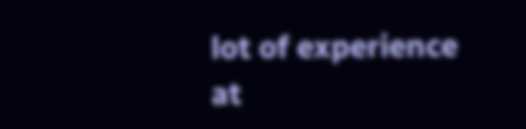lot of experience at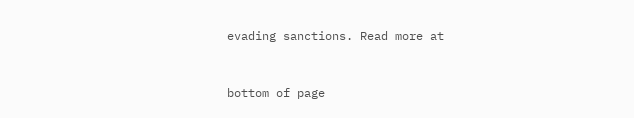evading sanctions. Read more at


bottom of page